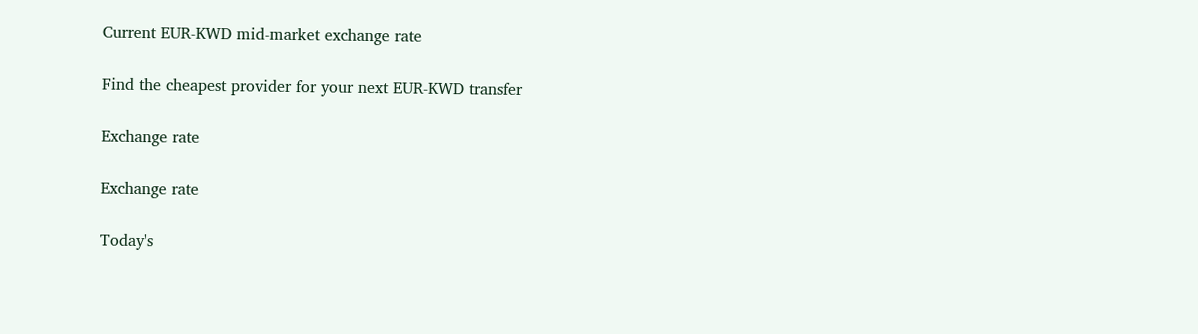Current EUR-KWD mid-market exchange rate

Find the cheapest provider for your next EUR-KWD transfer

Exchange rate

Exchange rate

Today's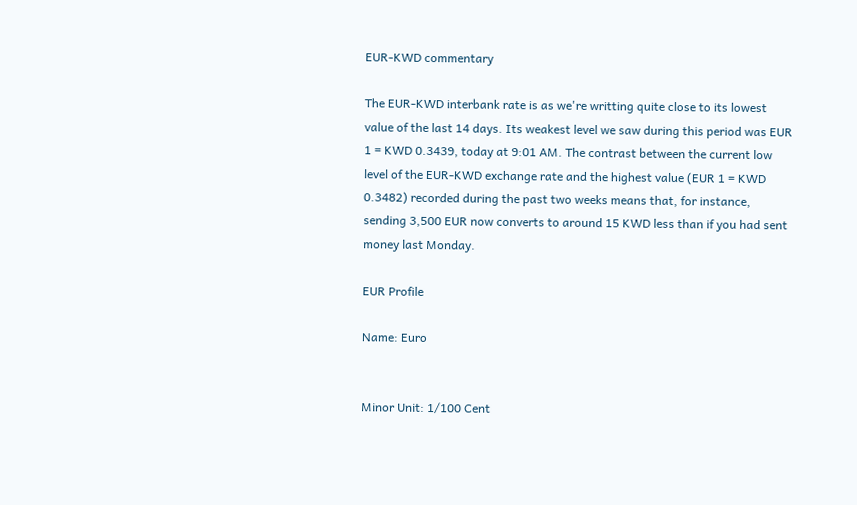EUR-KWD commentary

The EUR-KWD interbank rate is as we're writting quite close to its lowest value of the last 14 days. Its weakest level we saw during this period was EUR 1 = KWD 0.3439, today at 9:01 AM. The contrast between the current low level of the EUR-KWD exchange rate and the highest value (EUR 1 = KWD 0.3482) recorded during the past two weeks means that, for instance, sending 3,500 EUR now converts to around 15 KWD less than if you had sent money last Monday.

EUR Profile

Name: Euro


Minor Unit: 1/100 Cent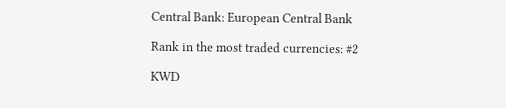Central Bank: European Central Bank

Rank in the most traded currencies: #2

KWD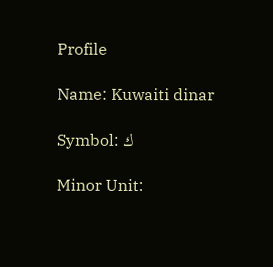Profile

Name: Kuwaiti dinar

Symbol: ك

Minor Unit: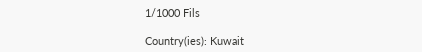1/1000 Fils

Country(ies): Kuwait